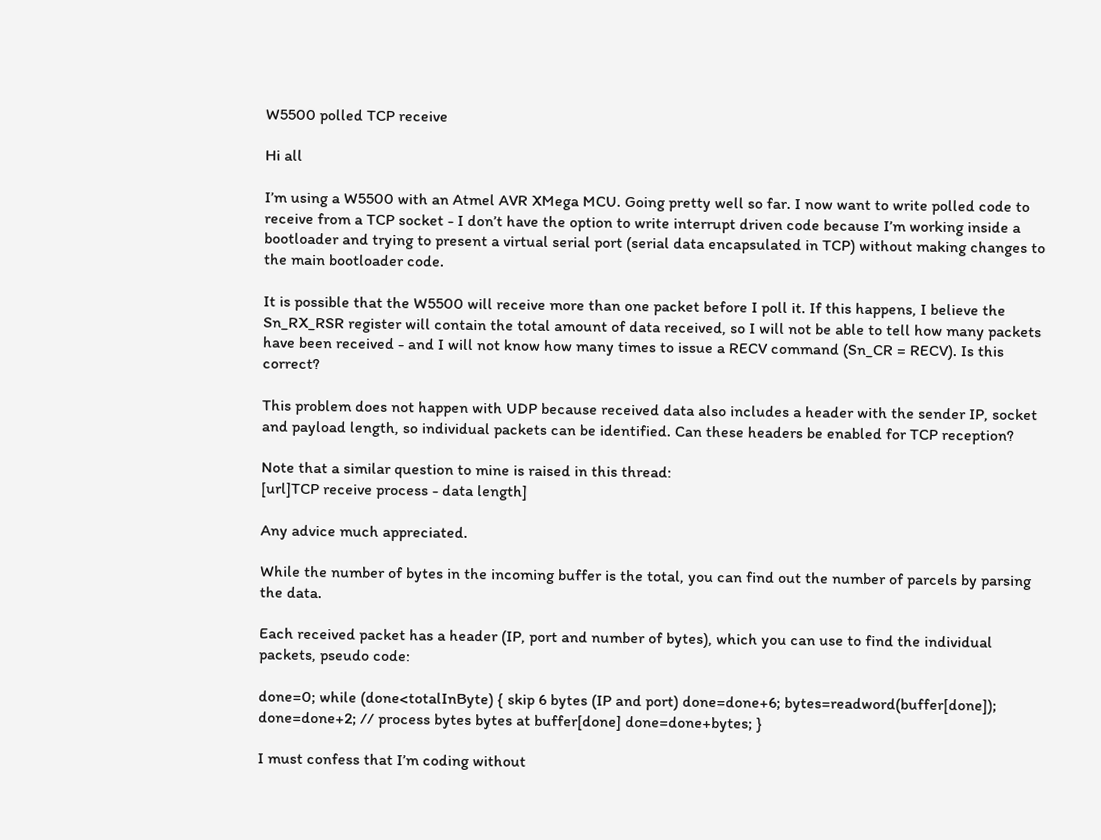W5500 polled TCP receive

Hi all

I’m using a W5500 with an Atmel AVR XMega MCU. Going pretty well so far. I now want to write polled code to receive from a TCP socket - I don’t have the option to write interrupt driven code because I’m working inside a bootloader and trying to present a virtual serial port (serial data encapsulated in TCP) without making changes to the main bootloader code.

It is possible that the W5500 will receive more than one packet before I poll it. If this happens, I believe the Sn_RX_RSR register will contain the total amount of data received, so I will not be able to tell how many packets have been received - and I will not know how many times to issue a RECV command (Sn_CR = RECV). Is this correct?

This problem does not happen with UDP because received data also includes a header with the sender IP, socket and payload length, so individual packets can be identified. Can these headers be enabled for TCP reception?

Note that a similar question to mine is raised in this thread:
[url]TCP receive process - data length]

Any advice much appreciated.

While the number of bytes in the incoming buffer is the total, you can find out the number of parcels by parsing the data.

Each received packet has a header (IP, port and number of bytes), which you can use to find the individual packets, pseudo code:

done=0; while (done<totalInByte) { skip 6 bytes (IP and port) done=done+6; bytes=readword(buffer[done]); done=done+2; // process bytes bytes at buffer[done] done=done+bytes; }

I must confess that I’m coding without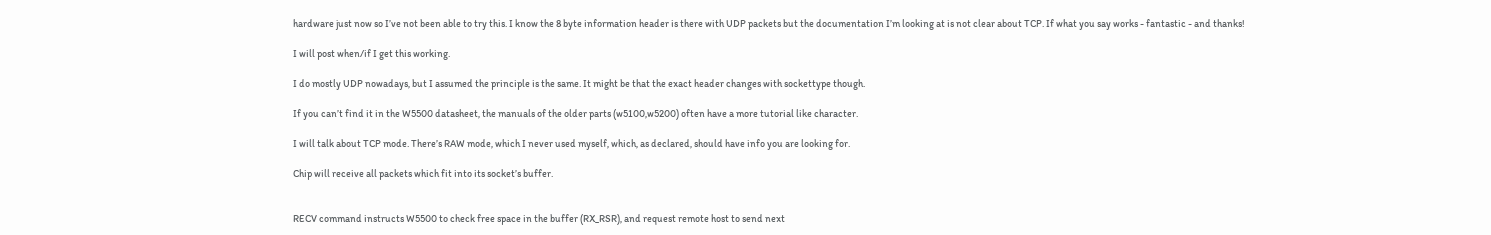hardware just now so I’ve not been able to try this. I know the 8 byte information header is there with UDP packets but the documentation I’m looking at is not clear about TCP. If what you say works - fantastic - and thanks!

I will post when/if I get this working.

I do mostly UDP nowadays, but I assumed the principle is the same. It might be that the exact header changes with sockettype though.

If you can’t find it in the W5500 datasheet, the manuals of the older parts (w5100,w5200) often have a more tutorial like character.

I will talk about TCP mode. There’s RAW mode, which I never used myself, which, as declared, should have info you are looking for.

Chip will receive all packets which fit into its socket’s buffer.


RECV command instructs W5500 to check free space in the buffer (RX_RSR), and request remote host to send next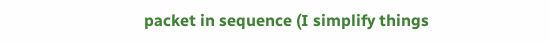packet in sequence (I simplify things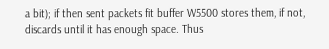a bit); if then sent packets fit buffer W5500 stores them, if not, discards until it has enough space. Thus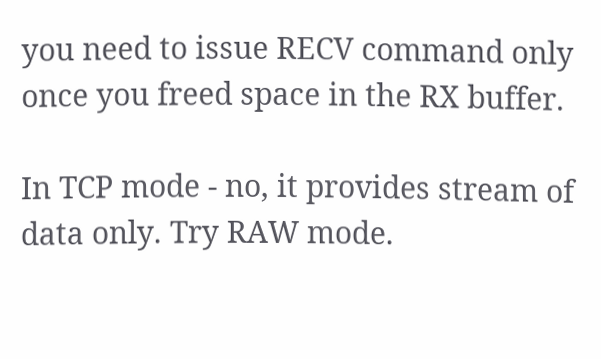you need to issue RECV command only once you freed space in the RX buffer.

In TCP mode - no, it provides stream of data only. Try RAW mode.